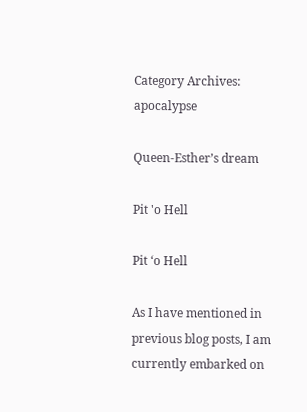Category Archives: apocalypse

Queen-Esther’s dream

Pit 'o Hell

Pit ‘o Hell

As I have mentioned in previous blog posts, I am currently embarked on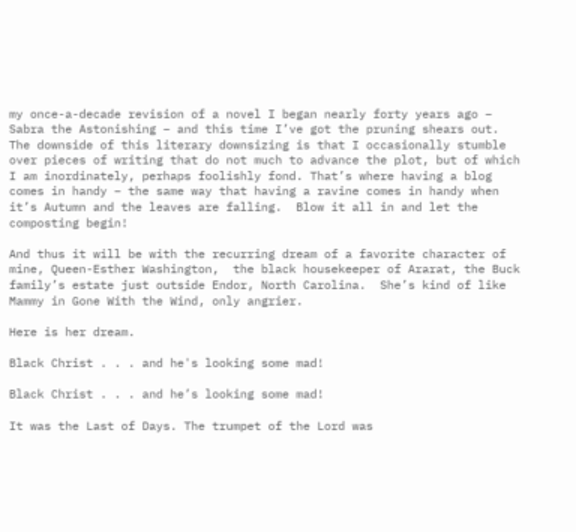my once-a-decade revision of a novel I began nearly forty years ago – Sabra the Astonishing – and this time I’ve got the pruning shears out. The downside of this literary downsizing is that I occasionally stumble over pieces of writing that do not much to advance the plot, but of which I am inordinately, perhaps foolishly fond. That’s where having a blog comes in handy – the same way that having a ravine comes in handy when it’s Autumn and the leaves are falling.  Blow it all in and let the composting begin!

And thus it will be with the recurring dream of a favorite character of mine, Queen-Esther Washington,  the black housekeeper of Ararat, the Buck family’s estate just outside Endor, North Carolina.  She’s kind of like Mammy in Gone With the Wind, only angrier.

Here is her dream.

Black Christ . . . and he's looking some mad!

Black Christ . . . and he’s looking some mad!

It was the Last of Days. The trumpet of the Lord was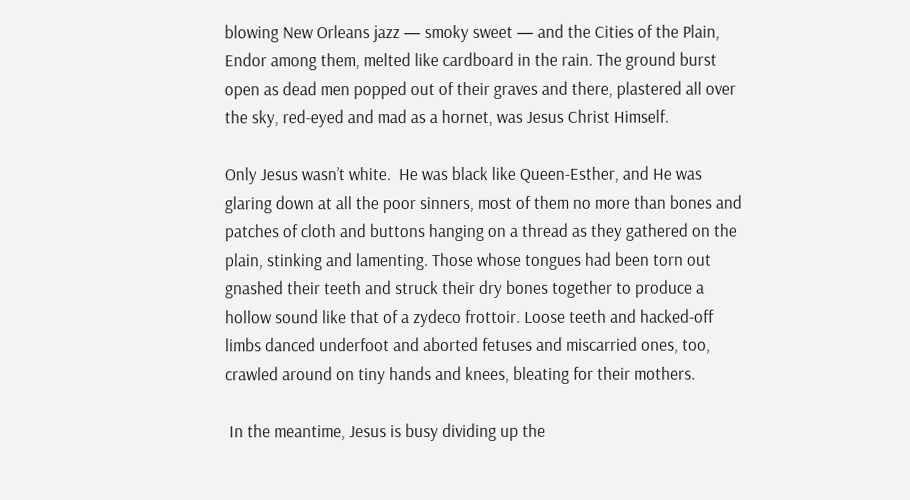blowing New Orleans jazz — smoky sweet — and the Cities of the Plain, Endor among them, melted like cardboard in the rain. The ground burst open as dead men popped out of their graves and there, plastered all over the sky, red-eyed and mad as a hornet, was Jesus Christ Himself.

Only Jesus wasn’t white.  He was black like Queen-Esther, and He was glaring down at all the poor sinners, most of them no more than bones and patches of cloth and buttons hanging on a thread as they gathered on the plain, stinking and lamenting. Those whose tongues had been torn out gnashed their teeth and struck their dry bones together to produce a hollow sound like that of a zydeco frottoir. Loose teeth and hacked-off limbs danced underfoot and aborted fetuses and miscarried ones, too, crawled around on tiny hands and knees, bleating for their mothers.

 In the meantime, Jesus is busy dividing up the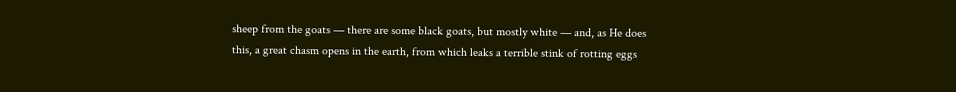sheep from the goats — there are some black goats, but mostly white — and, as He does this, a great chasm opens in the earth, from which leaks a terrible stink of rotting eggs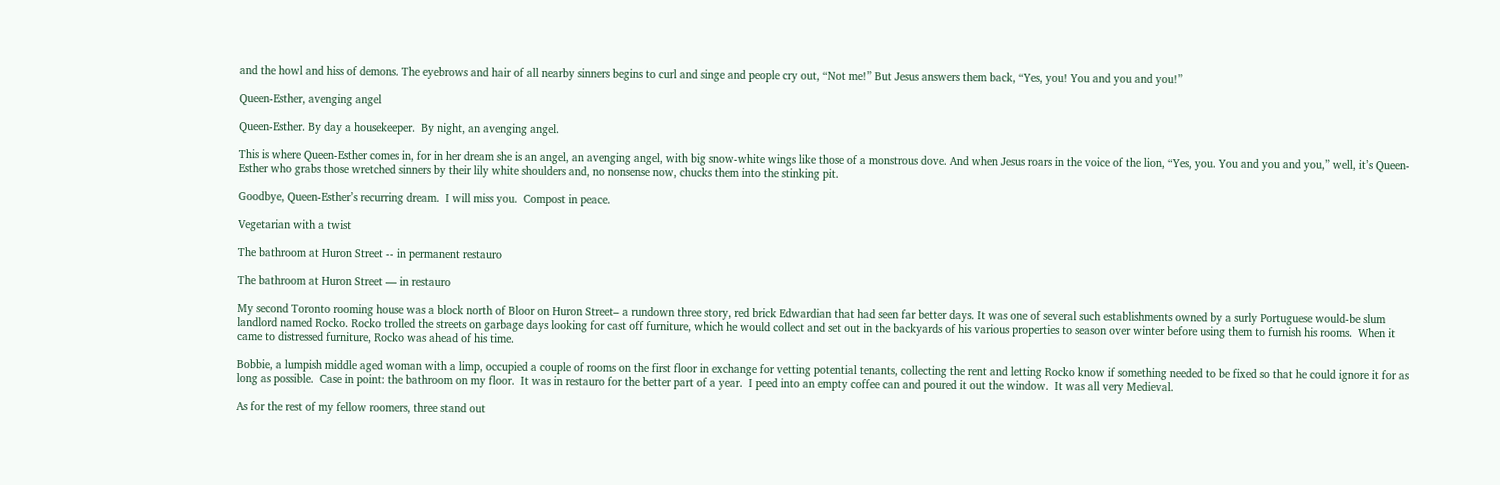and the howl and hiss of demons. The eyebrows and hair of all nearby sinners begins to curl and singe and people cry out, “Not me!” But Jesus answers them back, “Yes, you! You and you and you!”

Queen-Esther, avenging angel

Queen-Esther. By day a housekeeper.  By night, an avenging angel.

This is where Queen-Esther comes in, for in her dream she is an angel, an avenging angel, with big snow-white wings like those of a monstrous dove. And when Jesus roars in the voice of the lion, “Yes, you. You and you and you,” well, it’s Queen-Esther who grabs those wretched sinners by their lily white shoulders and, no nonsense now, chucks them into the stinking pit.

Goodbye, Queen-Esther’s recurring dream.  I will miss you.  Compost in peace.

Vegetarian with a twist

The bathroom at Huron Street -- in permanent restauro

The bathroom at Huron Street — in restauro

My second Toronto rooming house was a block north of Bloor on Huron Street– a rundown three story, red brick Edwardian that had seen far better days. It was one of several such establishments owned by a surly Portuguese would-be slum landlord named Rocko. Rocko trolled the streets on garbage days looking for cast off furniture, which he would collect and set out in the backyards of his various properties to season over winter before using them to furnish his rooms.  When it came to distressed furniture, Rocko was ahead of his time.

Bobbie, a lumpish middle aged woman with a limp, occupied a couple of rooms on the first floor in exchange for vetting potential tenants, collecting the rent and letting Rocko know if something needed to be fixed so that he could ignore it for as long as possible.  Case in point: the bathroom on my floor.  It was in restauro for the better part of a year.  I peed into an empty coffee can and poured it out the window.  It was all very Medieval.

As for the rest of my fellow roomers, three stand out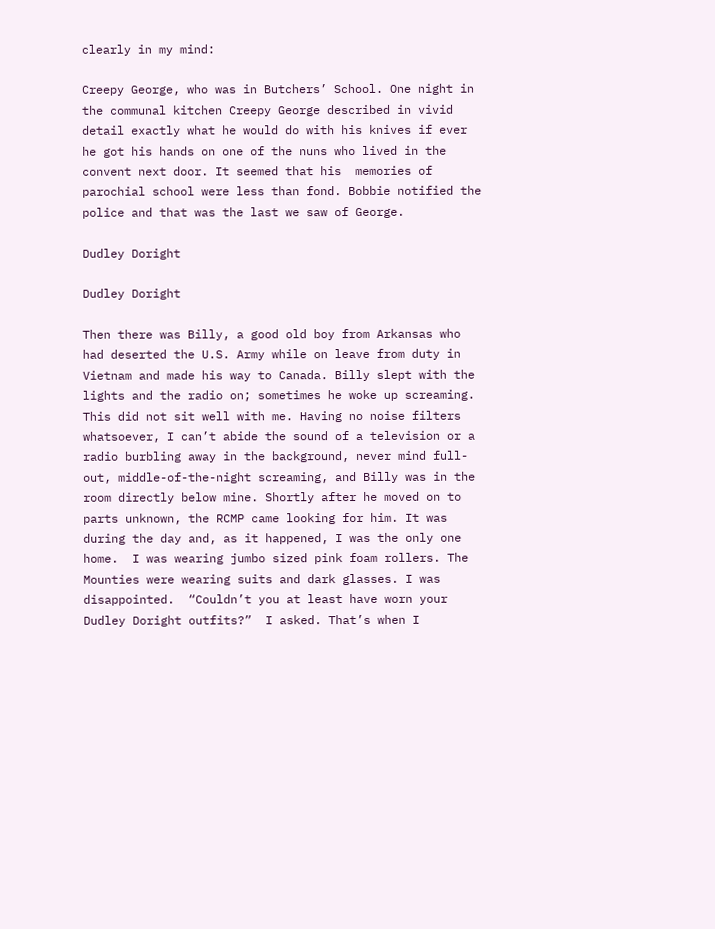clearly in my mind:

Creepy George, who was in Butchers’ School. One night in the communal kitchen Creepy George described in vivid detail exactly what he would do with his knives if ever he got his hands on one of the nuns who lived in the convent next door. It seemed that his  memories of  parochial school were less than fond. Bobbie notified the police and that was the last we saw of George.

Dudley Doright

Dudley Doright

Then there was Billy, a good old boy from Arkansas who had deserted the U.S. Army while on leave from duty in Vietnam and made his way to Canada. Billy slept with the lights and the radio on; sometimes he woke up screaming. This did not sit well with me. Having no noise filters whatsoever, I can’t abide the sound of a television or a radio burbling away in the background, never mind full-out, middle-of-the-night screaming, and Billy was in the room directly below mine. Shortly after he moved on to parts unknown, the RCMP came looking for him. It was during the day and, as it happened, I was the only one home.  I was wearing jumbo sized pink foam rollers. The Mounties were wearing suits and dark glasses. I was disappointed.  “Couldn’t you at least have worn your Dudley Doright outfits?”  I asked. That’s when I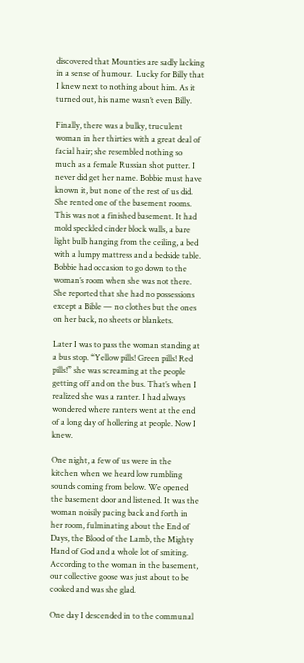discovered that Mounties are sadly lacking in a sense of humour.  Lucky for Billy that I knew next to nothing about him. As it turned out, his name wasn’t even Billy.

Finally, there was a bulky, truculent woman in her thirties with a great deal of facial hair; she resembled nothing so much as a female Russian shot putter. I never did get her name. Bobbie must have known it, but none of the rest of us did. She rented one of the basement rooms. This was not a finished basement. It had mold speckled cinder block walls, a bare light bulb hanging from the ceiling, a bed with a lumpy mattress and a bedside table. Bobbie had occasion to go down to the woman’s room when she was not there. She reported that she had no possessions except a Bible — no clothes but the ones on her back, no sheets or blankets.

Later I was to pass the woman standing at a bus stop. “Yellow pills! Green pills! Red pills!” she was screaming at the people getting off and on the bus. That’s when I realized she was a ranter. I had always wondered where ranters went at the end of a long day of hollering at people. Now I knew.

One night, a few of us were in the kitchen when we heard low rumbling sounds coming from below. We opened the basement door and listened. It was the woman noisily pacing back and forth in her room, fulminating about the End of Days, the Blood of the Lamb, the Mighty Hand of God and a whole lot of smiting. According to the woman in the basement, our collective goose was just about to be cooked and was she glad.

One day I descended in to the communal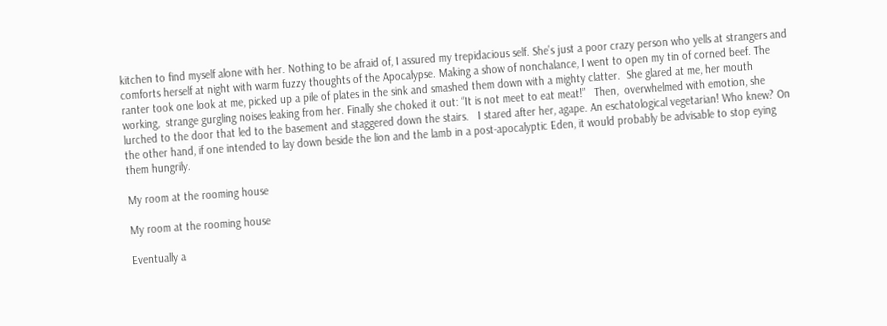kitchen to find myself alone with her. Nothing to be afraid of, I assured my trepidacious self. She’s just a poor crazy person who yells at strangers and comforts herself at night with warm fuzzy thoughts of the Apocalypse. Making a show of nonchalance, I went to open my tin of corned beef. The ranter took one look at me, picked up a pile of plates in the sink and smashed them down with a mighty clatter.  She glared at me, her mouth working,  strange gurgling noises leaking from her. Finally she choked it out: “It is not meet to eat meat!”   Then,  overwhelmed with emotion, she lurched to the door that led to the basement and staggered down the stairs.   I stared after her, agape. An eschatological vegetarian! Who knew? On the other hand, if one intended to lay down beside the lion and the lamb in a post-apocalyptic Eden, it would probably be advisable to stop eying them hungrily.

My room at the rooming house

My room at the rooming house

Eventually a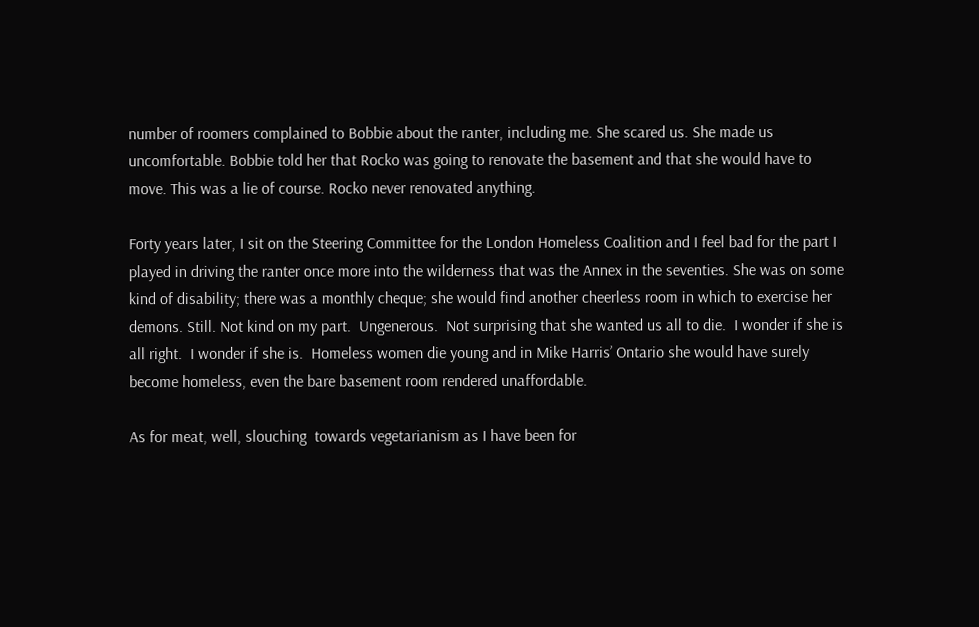number of roomers complained to Bobbie about the ranter, including me. She scared us. She made us uncomfortable. Bobbie told her that Rocko was going to renovate the basement and that she would have to move. This was a lie of course. Rocko never renovated anything.

Forty years later, I sit on the Steering Committee for the London Homeless Coalition and I feel bad for the part I played in driving the ranter once more into the wilderness that was the Annex in the seventies. She was on some kind of disability; there was a monthly cheque; she would find another cheerless room in which to exercise her demons. Still. Not kind on my part.  Ungenerous.  Not surprising that she wanted us all to die.  I wonder if she is all right.  I wonder if she is.  Homeless women die young and in Mike Harris’ Ontario she would have surely become homeless, even the bare basement room rendered unaffordable.

As for meat, well, slouching  towards vegetarianism as I have been for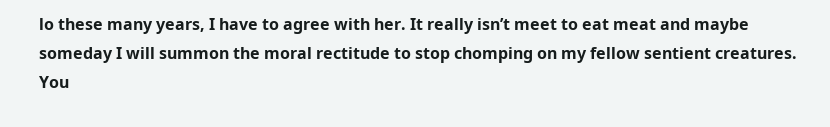lo these many years, I have to agree with her. It really isn’t meet to eat meat and maybe someday I will summon the moral rectitude to stop chomping on my fellow sentient creatures. You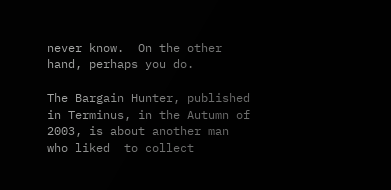never know.  On the other hand, perhaps you do.

The Bargain Hunter, published in Terminus, in the Autumn of 2003, is about another man who liked  to collect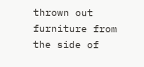thrown out furniture from the side of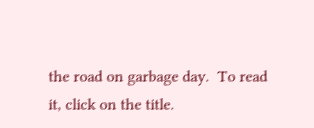the road on garbage day.  To read it, click on the title.